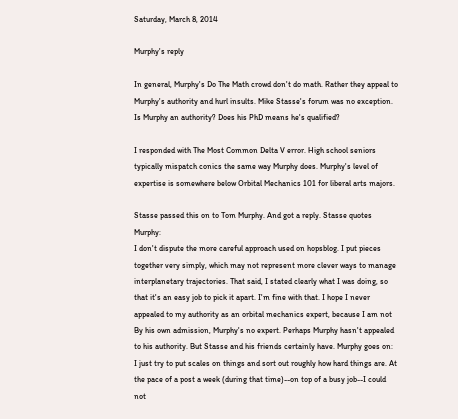Saturday, March 8, 2014

Murphy's reply

In general, Murphy's Do The Math crowd don't do math. Rather they appeal to Murphy's authority and hurl insults. Mike Stasse's forum was no exception. Is Murphy an authority? Does his PhD means he's qualified?

I responded with The Most Common Delta V error. High school seniors typically mispatch conics the same way Murphy does. Murphy's level of expertise is somewhere below Orbital Mechanics 101 for liberal arts majors.

Stasse passed this on to Tom Murphy. And got a reply. Stasse quotes Murphy:
I don't dispute the more careful approach used on hopsblog. I put pieces together very simply, which may not represent more clever ways to manage interplanetary trajectories. That said, I stated clearly what I was doing, so that it's an easy job to pick it apart. I'm fine with that. I hope I never appealed to my authority as an orbital mechanics expert, because I am not
By his own admission, Murphy's no expert. Perhaps Murphy hasn't appealed to his authority. But Stasse and his friends certainly have. Murphy goes on:
I just try to put scales on things and sort out roughly how hard things are. At the pace of a post a week (during that time)--on top of a busy job--I could not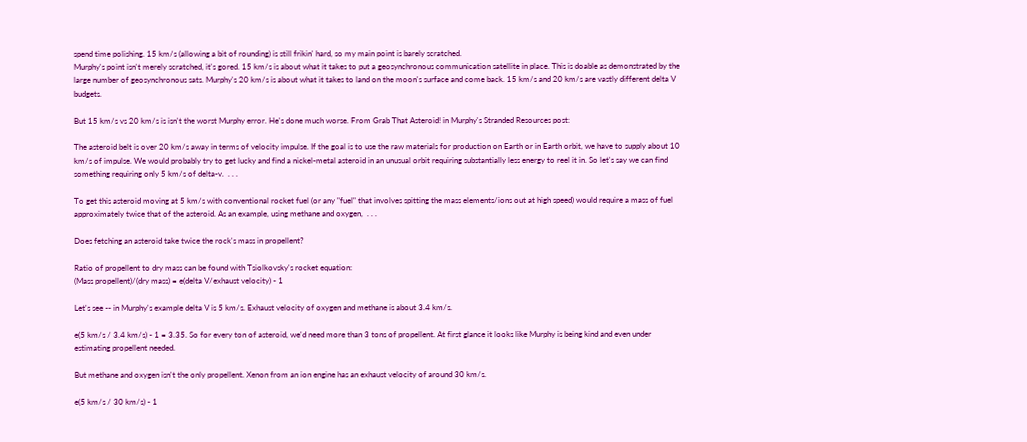spend time polishing. 15 km/s (allowing a bit of rounding) is still frikin' hard, so my main point is barely scratched.
Murphy's point isn't merely scratched, it's gored. 15 km/s is about what it takes to put a geosynchronous communication satellite in place. This is doable as demonstrated by the large number of geosynchronous sats. Murphy's 20 km/s is about what it takes to land on the moon's surface and come back. 15 km/s and 20 km/s are vastly different delta V budgets.

But 15 km/s vs 20 km/s is isn't the worst Murphy error. He's done much worse. From Grab That Asteroid! in Murphy's Stranded Resources post:

The asteroid belt is over 20 km/s away in terms of velocity impulse. If the goal is to use the raw materials for production on Earth or in Earth orbit, we have to supply about 10 km/s of impulse. We would probably try to get lucky and find a nickel-metal asteroid in an unusual orbit requiring substantially less energy to reel it in. So let's say we can find something requiring only 5 km/s of delta-v.  . . .

To get this asteroid moving at 5 km/s with conventional rocket fuel (or any "fuel" that involves spitting the mass elements/ions out at high speed) would require a mass of fuel approximately twice that of the asteroid. As an example, using methane and oxygen,  . . .

Does fetching an asteroid take twice the rock's mass in propellent?

Ratio of propellent to dry mass can be found with Tsiolkovsky's rocket equation:
(Mass propellent)/(dry mass) = e(delta V/exhaust velocity) - 1

Let's see -- in Murphy's example delta V is 5 km/s. Exhaust velocity of oxygen and methane is about 3.4 km/s.

e(5 km/s / 3.4 km/s) - 1 = 3.35. So for every ton of asteroid, we'd need more than 3 tons of propellent. At first glance it looks like Murphy is being kind and even under estimating propellent needed.

But methane and oxygen isn't the only propellent. Xenon from an ion engine has an exhaust velocity of around 30 km/s.

e(5 km/s / 30 km/s) - 1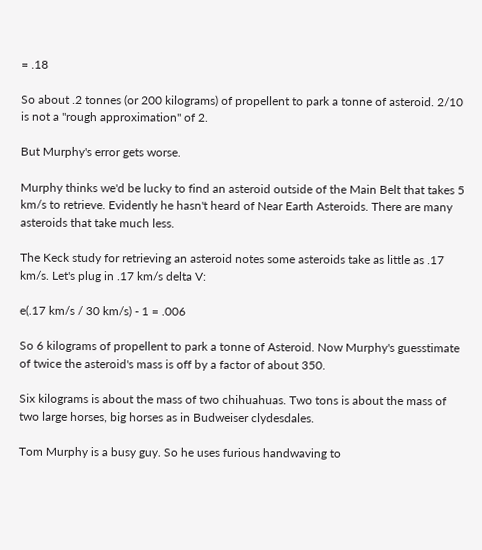= .18

So about .2 tonnes (or 200 kilograms) of propellent to park a tonne of asteroid. 2/10 is not a "rough approximation" of 2.

But Murphy's error gets worse.

Murphy thinks we'd be lucky to find an asteroid outside of the Main Belt that takes 5 km/s to retrieve. Evidently he hasn't heard of Near Earth Asteroids. There are many asteroids that take much less.

The Keck study for retrieving an asteroid notes some asteroids take as little as .17 km/s. Let's plug in .17 km/s delta V:

e(.17 km/s / 30 km/s) - 1 = .006

So 6 kilograms of propellent to park a tonne of Asteroid. Now Murphy's guesstimate of twice the asteroid's mass is off by a factor of about 350.

Six kilograms is about the mass of two chihuahuas. Two tons is about the mass of two large horses, big horses as in Budweiser clydesdales.

Tom Murphy is a busy guy. So he uses furious handwaving to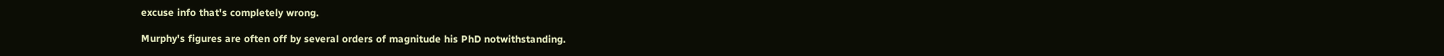excuse info that's completely wrong.

Murphy's figures are often off by several orders of magnitude his PhD notwithstanding.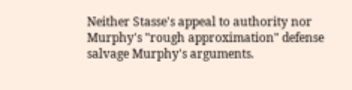Neither Stasse's appeal to authority nor Murphy's "rough approximation" defense salvage Murphy's arguments.